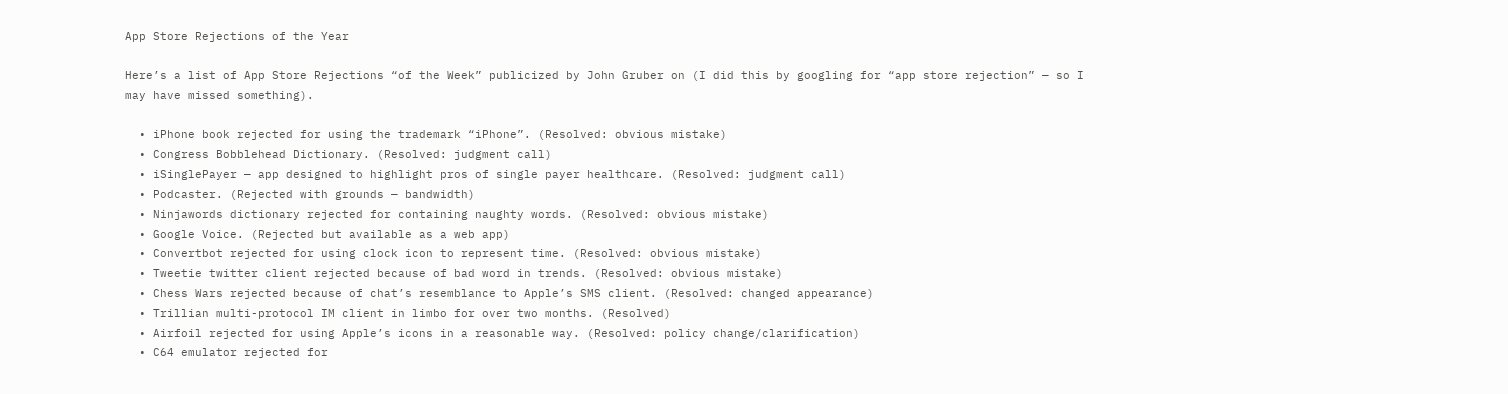App Store Rejections of the Year

Here’s a list of App Store Rejections “of the Week” publicized by John Gruber on (I did this by googling for “app store rejection” — so I may have missed something).

  • iPhone book rejected for using the trademark “iPhone”. (Resolved: obvious mistake)
  • Congress Bobblehead Dictionary. (Resolved: judgment call)
  • iSinglePayer — app designed to highlight pros of single payer healthcare. (Resolved: judgment call)
  • Podcaster. (Rejected with grounds — bandwidth)
  • Ninjawords dictionary rejected for containing naughty words. (Resolved: obvious mistake)
  • Google Voice. (Rejected but available as a web app)
  • Convertbot rejected for using clock icon to represent time. (Resolved: obvious mistake)
  • Tweetie twitter client rejected because of bad word in trends. (Resolved: obvious mistake)
  • Chess Wars rejected because of chat’s resemblance to Apple’s SMS client. (Resolved: changed appearance)
  • Trillian multi-protocol IM client in limbo for over two months. (Resolved)
  • Airfoil rejected for using Apple’s icons in a reasonable way. (Resolved: policy change/clarification)
  • C64 emulator rejected for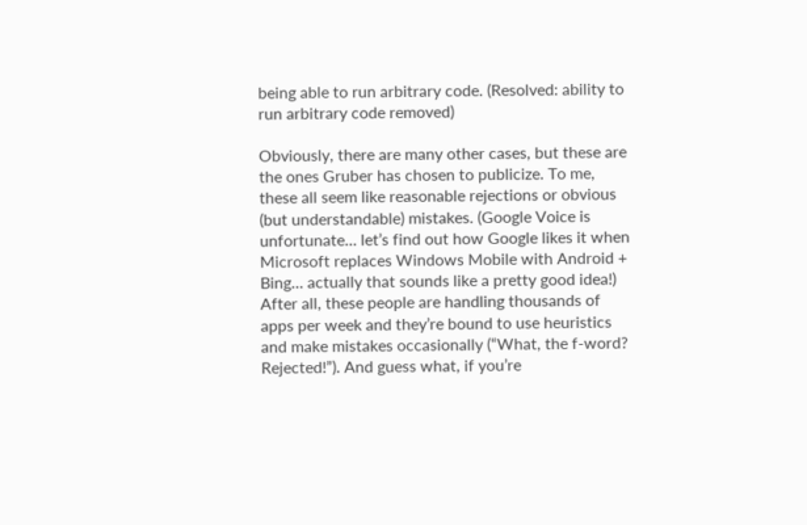being able to run arbitrary code. (Resolved: ability to run arbitrary code removed)

Obviously, there are many other cases, but these are the ones Gruber has chosen to publicize. To me, these all seem like reasonable rejections or obvious (but understandable) mistakes. (Google Voice is unfortunate… let’s find out how Google likes it when Microsoft replaces Windows Mobile with Android + Bing… actually that sounds like a pretty good idea!) After all, these people are handling thousands of apps per week and they’re bound to use heuristics and make mistakes occasionally (“What, the f-word? Rejected!”). And guess what, if you’re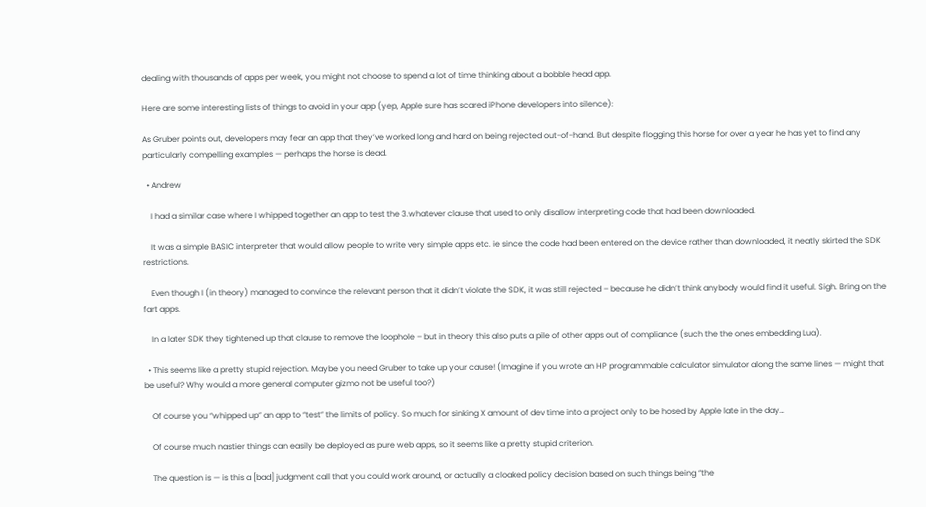dealing with thousands of apps per week, you might not choose to spend a lot of time thinking about a bobble head app.

Here are some interesting lists of things to avoid in your app (yep, Apple sure has scared iPhone developers into silence):

As Gruber points out, developers may fear an app that they’ve worked long and hard on being rejected out-of-hand. But despite flogging this horse for over a year he has yet to find any particularly compelling examples — perhaps the horse is dead.

  • Andrew

    I had a similar case where I whipped together an app to test the 3.whatever clause that used to only disallow interpreting code that had been downloaded.

    It was a simple BASIC interpreter that would allow people to write very simple apps etc. ie since the code had been entered on the device rather than downloaded, it neatly skirted the SDK restrictions.

    Even though I (in theory) managed to convince the relevant person that it didn’t violate the SDK, it was still rejected – because he didn’t think anybody would find it useful. Sigh. Bring on the fart apps.

    In a later SDK they tightened up that clause to remove the loophole – but in theory this also puts a pile of other apps out of compliance (such the the ones embedding Lua).

  • This seems like a pretty stupid rejection. Maybe you need Gruber to take up your cause! (Imagine if you wrote an HP programmable calculator simulator along the same lines — might that be useful? Why would a more general computer gizmo not be useful too?)

    Of course you “whipped up” an app to “test” the limits of policy. So much for sinking X amount of dev time into a project only to be hosed by Apple late in the day…

    Of course much nastier things can easily be deployed as pure web apps, so it seems like a pretty stupid criterion.

    The question is — is this a [bad] judgment call that you could work around, or actually a cloaked policy decision based on such things being “the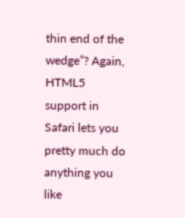thin end of the wedge”? Again, HTML5 support in Safari lets you pretty much do anything you like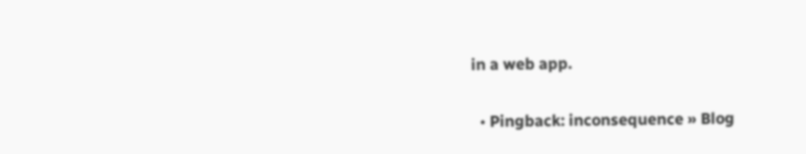in a web app.

  • Pingback: inconsequence » Blog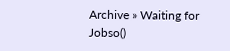Archive » Waiting for Jobso()